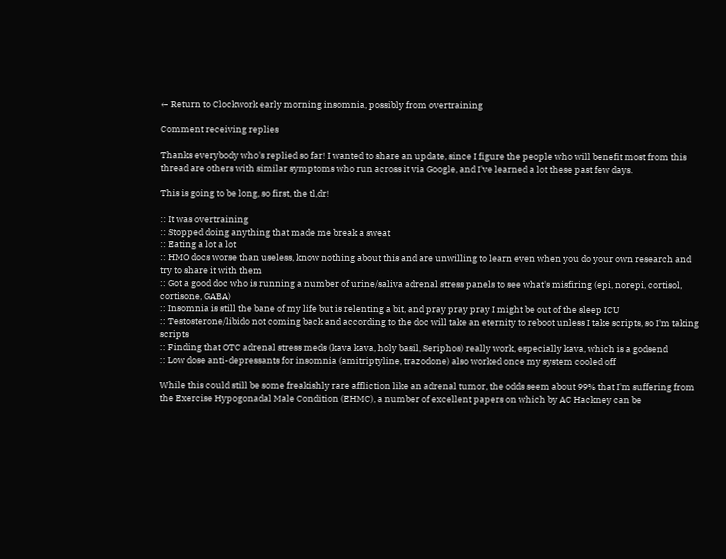← Return to Clockwork early morning insomnia, possibly from overtraining

Comment receiving replies

Thanks everybody who's replied so far! I wanted to share an update, since I figure the people who will benefit most from this thread are others with similar symptoms who run across it via Google, and I've learned a lot these past few days.

This is going to be long, so first, the tl,dr!

:: It was overtraining
:: Stopped doing anything that made me break a sweat
:: Eating a lot a lot
:: HMO docs worse than useless, know nothing about this and are unwilling to learn even when you do your own research and try to share it with them
:: Got a good doc who is running a number of urine/saliva adrenal stress panels to see what's misfiring (epi, norepi, cortisol, cortisone, GABA)
:: Insomnia is still the bane of my life but is relenting a bit, and pray pray pray I might be out of the sleep ICU
:: Testosterone/libido not coming back and according to the doc will take an eternity to reboot unless I take scripts, so I'm taking scripts
:: Finding that OTC adrenal stress meds (kava kava, holy basil, Seriphos) really work, especially kava, which is a godsend
:: Low dose anti-depressants for insomnia (amitriptyline, trazodone) also worked once my system cooled off

While this could still be some freakishly rare affliction like an adrenal tumor, the odds seem about 99% that I'm suffering from the Exercise Hypogonadal Male Condition (EHMC), a number of excellent papers on which by AC Hackney can be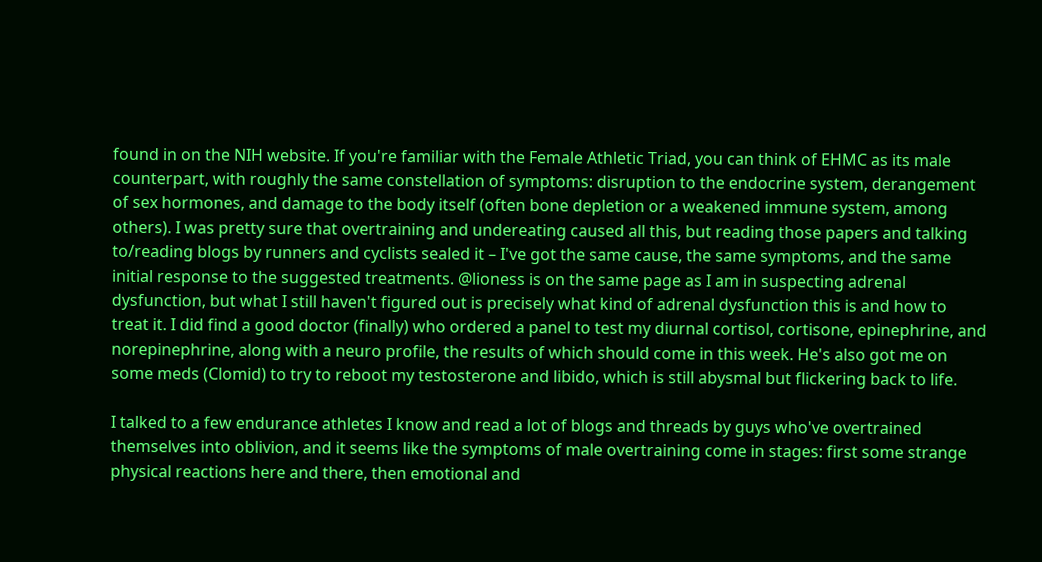found in on the NIH website. If you're familiar with the Female Athletic Triad, you can think of EHMC as its male counterpart, with roughly the same constellation of symptoms: disruption to the endocrine system, derangement of sex hormones, and damage to the body itself (often bone depletion or a weakened immune system, among others). I was pretty sure that overtraining and undereating caused all this, but reading those papers and talking to/reading blogs by runners and cyclists sealed it – I've got the same cause, the same symptoms, and the same initial response to the suggested treatments. @lioness is on the same page as I am in suspecting adrenal dysfunction, but what I still haven't figured out is precisely what kind of adrenal dysfunction this is and how to treat it. I did find a good doctor (finally) who ordered a panel to test my diurnal cortisol, cortisone, epinephrine, and norepinephrine, along with a neuro profile, the results of which should come in this week. He's also got me on some meds (Clomid) to try to reboot my testosterone and libido, which is still abysmal but flickering back to life.

I talked to a few endurance athletes I know and read a lot of blogs and threads by guys who've overtrained themselves into oblivion, and it seems like the symptoms of male overtraining come in stages: first some strange physical reactions here and there, then emotional and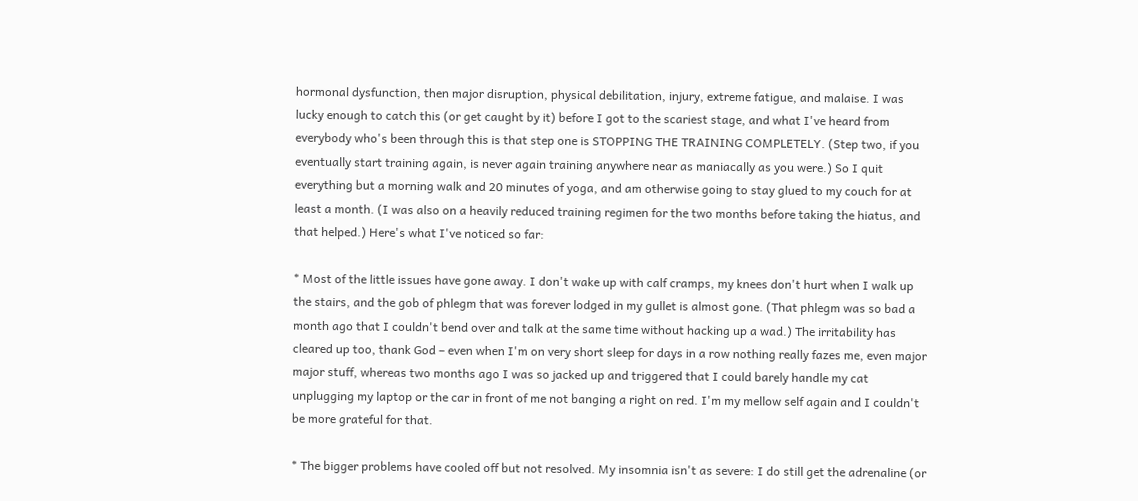hormonal dysfunction, then major disruption, physical debilitation, injury, extreme fatigue, and malaise. I was lucky enough to catch this (or get caught by it) before I got to the scariest stage, and what I've heard from everybody who's been through this is that step one is STOPPING THE TRAINING COMPLETELY. (Step two, if you eventually start training again, is never again training anywhere near as maniacally as you were.) So I quit everything but a morning walk and 20 minutes of yoga, and am otherwise going to stay glued to my couch for at least a month. (I was also on a heavily reduced training regimen for the two months before taking the hiatus, and that helped.) Here's what I've noticed so far:

* Most of the little issues have gone away. I don't wake up with calf cramps, my knees don't hurt when I walk up the stairs, and the gob of phlegm that was forever lodged in my gullet is almost gone. (That phlegm was so bad a month ago that I couldn't bend over and talk at the same time without hacking up a wad.) The irritability has cleared up too, thank God – even when I'm on very short sleep for days in a row nothing really fazes me, even major major stuff, whereas two months ago I was so jacked up and triggered that I could barely handle my cat unplugging my laptop or the car in front of me not banging a right on red. I'm my mellow self again and I couldn't be more grateful for that.

* The bigger problems have cooled off but not resolved. My insomnia isn't as severe: I do still get the adrenaline (or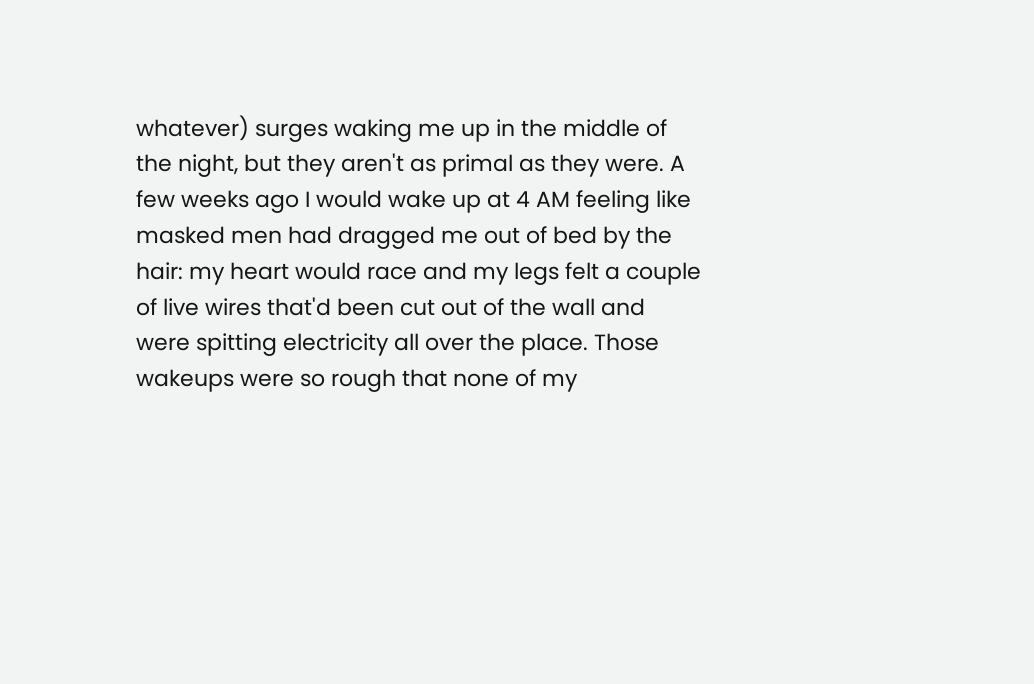whatever) surges waking me up in the middle of the night, but they aren't as primal as they were. A few weeks ago I would wake up at 4 AM feeling like masked men had dragged me out of bed by the hair: my heart would race and my legs felt a couple of live wires that'd been cut out of the wall and were spitting electricity all over the place. Those wakeups were so rough that none of my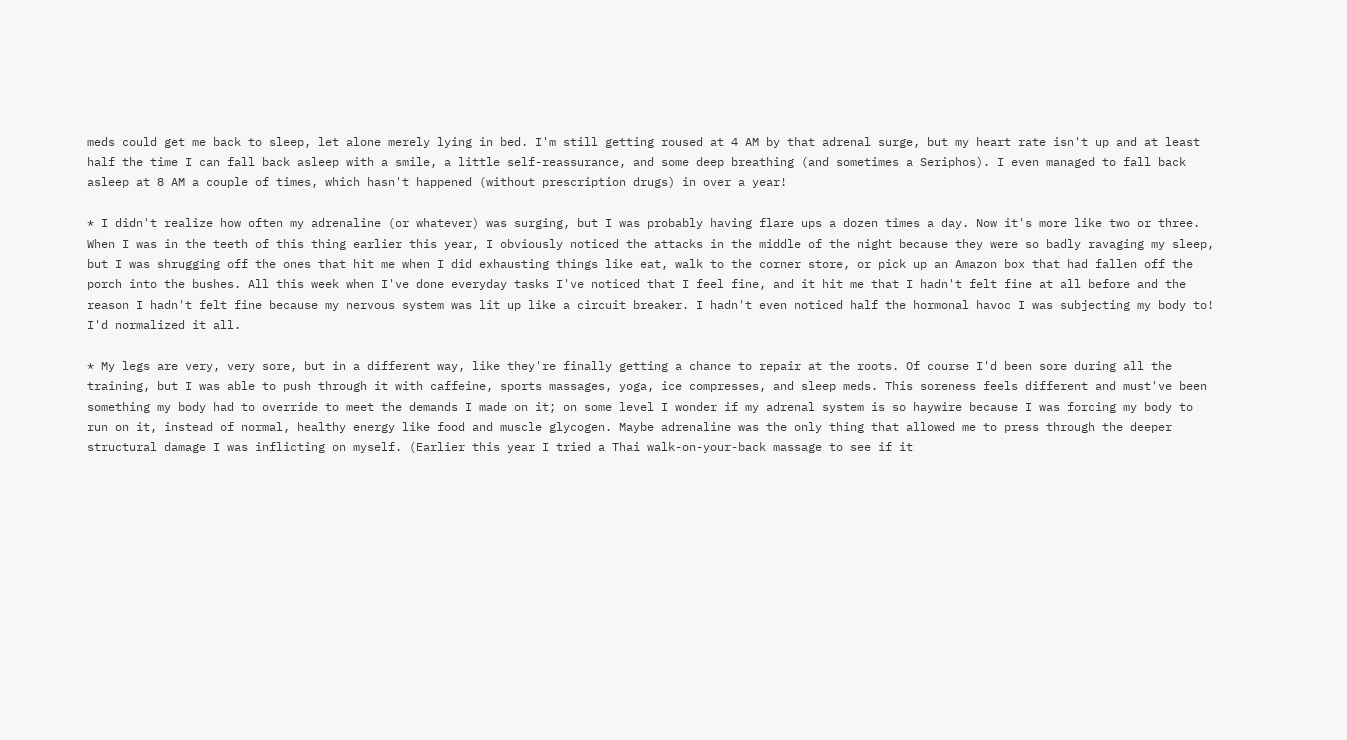meds could get me back to sleep, let alone merely lying in bed. I'm still getting roused at 4 AM by that adrenal surge, but my heart rate isn't up and at least half the time I can fall back asleep with a smile, a little self-reassurance, and some deep breathing (and sometimes a Seriphos). I even managed to fall back asleep at 8 AM a couple of times, which hasn't happened (without prescription drugs) in over a year!

* I didn't realize how often my adrenaline (or whatever) was surging, but I was probably having flare ups a dozen times a day. Now it's more like two or three. When I was in the teeth of this thing earlier this year, I obviously noticed the attacks in the middle of the night because they were so badly ravaging my sleep, but I was shrugging off the ones that hit me when I did exhausting things like eat, walk to the corner store, or pick up an Amazon box that had fallen off the porch into the bushes. All this week when I've done everyday tasks I've noticed that I feel fine, and it hit me that I hadn't felt fine at all before and the reason I hadn't felt fine because my nervous system was lit up like a circuit breaker. I hadn't even noticed half the hormonal havoc I was subjecting my body to! I'd normalized it all.

* My legs are very, very sore, but in a different way, like they're finally getting a chance to repair at the roots. Of course I'd been sore during all the training, but I was able to push through it with caffeine, sports massages, yoga, ice compresses, and sleep meds. This soreness feels different and must've been something my body had to override to meet the demands I made on it; on some level I wonder if my adrenal system is so haywire because I was forcing my body to run on it, instead of normal, healthy energy like food and muscle glycogen. Maybe adrenaline was the only thing that allowed me to press through the deeper structural damage I was inflicting on myself. (Earlier this year I tried a Thai walk-on-your-back massage to see if it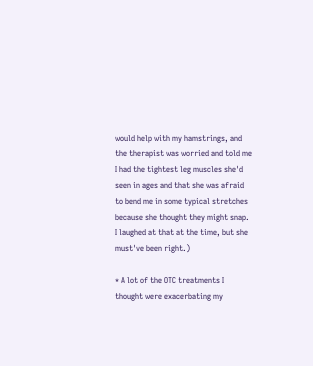would help with my hamstrings, and the therapist was worried and told me I had the tightest leg muscles she'd seen in ages and that she was afraid to bend me in some typical stretches because she thought they might snap. I laughed at that at the time, but she must've been right.)

* A lot of the OTC treatments I thought were exacerbating my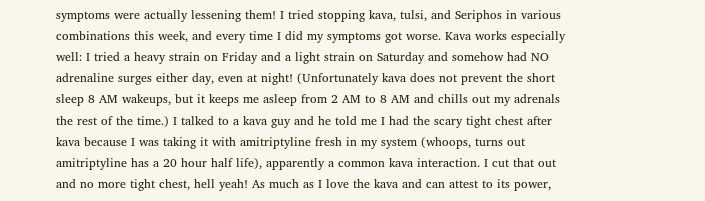symptoms were actually lessening them! I tried stopping kava, tulsi, and Seriphos in various combinations this week, and every time I did my symptoms got worse. Kava works especially well: I tried a heavy strain on Friday and a light strain on Saturday and somehow had NO adrenaline surges either day, even at night! (Unfortunately kava does not prevent the short sleep 8 AM wakeups, but it keeps me asleep from 2 AM to 8 AM and chills out my adrenals the rest of the time.) I talked to a kava guy and he told me I had the scary tight chest after kava because I was taking it with amitriptyline fresh in my system (whoops, turns out amitriptyline has a 20 hour half life), apparently a common kava interaction. I cut that out and no more tight chest, hell yeah! As much as I love the kava and can attest to its power,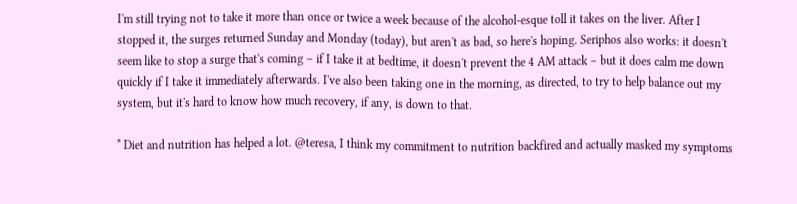I'm still trying not to take it more than once or twice a week because of the alcohol-esque toll it takes on the liver. After I stopped it, the surges returned Sunday and Monday (today), but aren't as bad, so here's hoping. Seriphos also works: it doesn't seem like to stop a surge that's coming – if I take it at bedtime, it doesn't prevent the 4 AM attack – but it does calm me down quickly if I take it immediately afterwards. I've also been taking one in the morning, as directed, to try to help balance out my system, but it's hard to know how much recovery, if any, is down to that.

* Diet and nutrition has helped a lot. @teresa, I think my commitment to nutrition backfired and actually masked my symptoms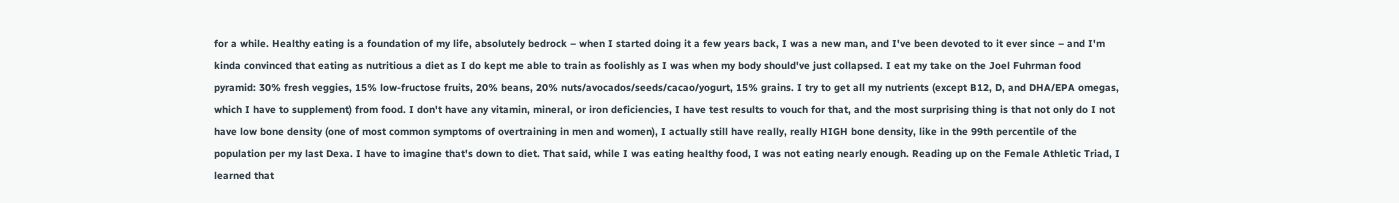for a while. Healthy eating is a foundation of my life, absolutely bedrock – when I started doing it a few years back, I was a new man, and I've been devoted to it ever since – and I'm kinda convinced that eating as nutritious a diet as I do kept me able to train as foolishly as I was when my body should've just collapsed. I eat my take on the Joel Fuhrman food pyramid: 30% fresh veggies, 15% low-fructose fruits, 20% beans, 20% nuts/avocados/seeds/cacao/yogurt, 15% grains. I try to get all my nutrients (except B12, D, and DHA/EPA omegas, which I have to supplement) from food. I don't have any vitamin, mineral, or iron deficiencies, I have test results to vouch for that, and the most surprising thing is that not only do I not have low bone density (one of most common symptoms of overtraining in men and women), I actually still have really, really HIGH bone density, like in the 99th percentile of the population per my last Dexa. I have to imagine that's down to diet. That said, while I was eating healthy food, I was not eating nearly enough. Reading up on the Female Athletic Triad, I learned that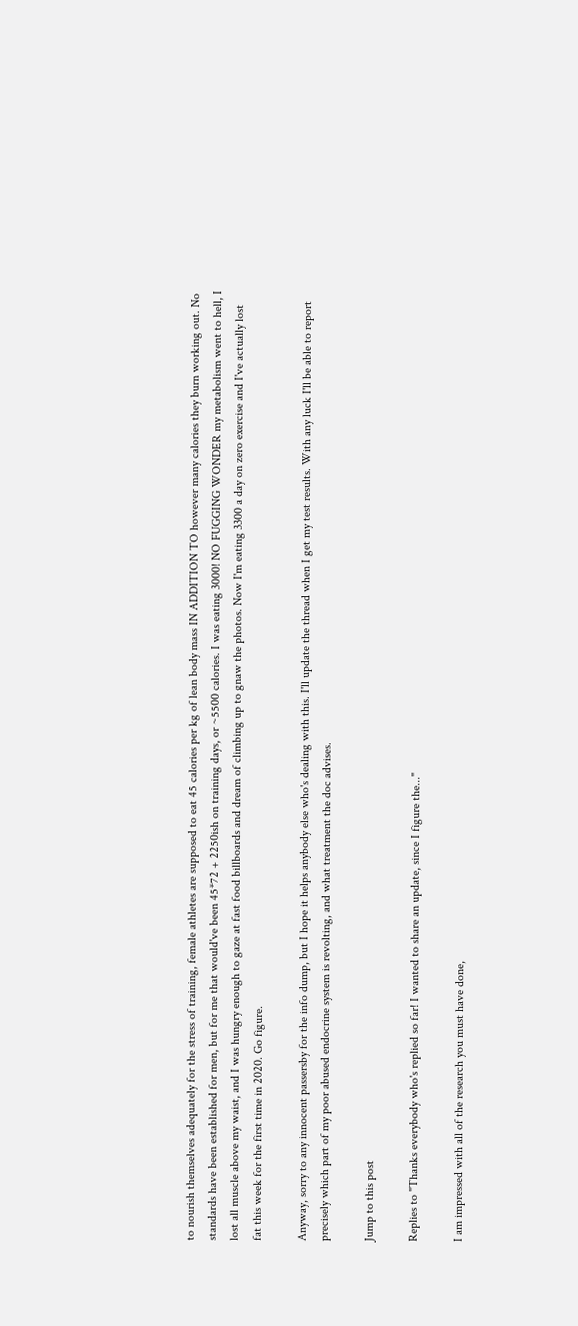to nourish themselves adequately for the stress of training, female athletes are supposed to eat 45 calories per kg of lean body mass IN ADDITION TO however many calories they burn working out. No standards have been established for men, but for me that would've been 45*72 + 2250ish on training days, or ~5500 calories. I was eating 3000! NO FUGGING WONDER my metabolism went to hell, I lost all muscle above my waist, and I was hungry enough to gaze at fast food billboards and dream of climbing up to gnaw the photos. Now I'm eating 3300 a day on zero exercise and I've actually lost fat this week for the first time in 2020. Go figure.

Anyway, sorry to any innocent passersby for the info dump, but I hope it helps anybody else who's dealing with this. I'll update the thread when I get my test results. With any luck I'll be able to report precisely which part of my poor abused endocrine system is revolting, and what treatment the doc advises.

Jump to this post

Replies to "Thanks everybody who's replied so far! I wanted to share an update, since I figure the..."

I am impressed with all of the research you must have done,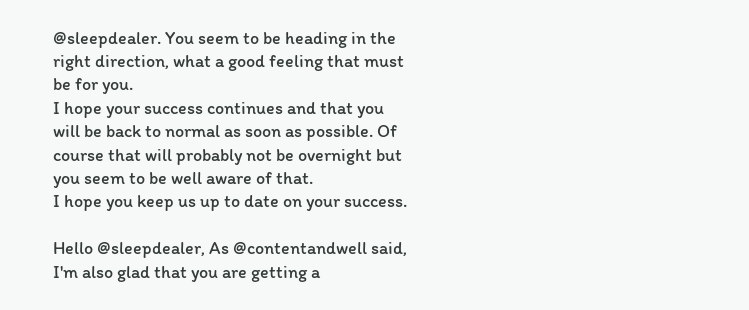@sleepdealer. You seem to be heading in the right direction, what a good feeling that must be for you.
I hope your success continues and that you will be back to normal as soon as possible. Of course that will probably not be overnight but you seem to be well aware of that.
I hope you keep us up to date on your success.

Hello @sleepdealer, As @contentandwell said, I'm also glad that you are getting a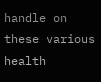handle on these various health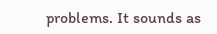problems. It sounds as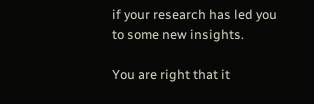if your research has led you to some new insights.

You are right that it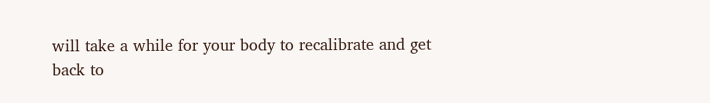will take a while for your body to recalibrate and get back to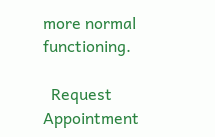more normal functioning.

  Request Appointment